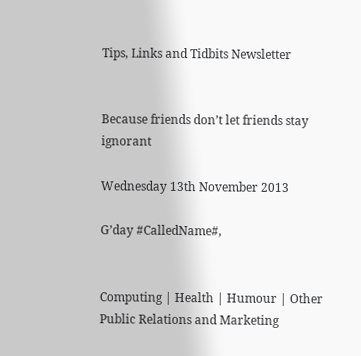Tips, Links and Tidbits Newsletter


Because friends don’t let friends stay ignorant

Wednesday 13th November 2013

G’day #CalledName#,


Computing | Health | Humour | Other
Public Relations and Marketing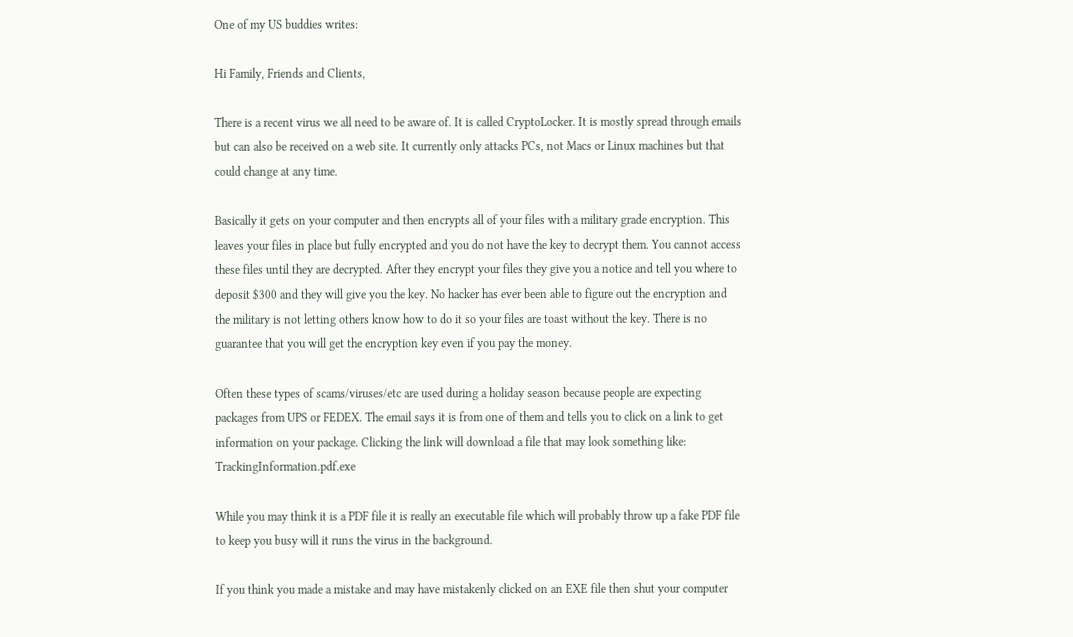One of my US buddies writes:

Hi Family, Friends and Clients,

There is a recent virus we all need to be aware of. It is called CryptoLocker. It is mostly spread through emails but can also be received on a web site. It currently only attacks PCs, not Macs or Linux machines but that could change at any time.

Basically it gets on your computer and then encrypts all of your files with a military grade encryption. This leaves your files in place but fully encrypted and you do not have the key to decrypt them. You cannot access these files until they are decrypted. After they encrypt your files they give you a notice and tell you where to deposit $300 and they will give you the key. No hacker has ever been able to figure out the encryption and the military is not letting others know how to do it so your files are toast without the key. There is no guarantee that you will get the encryption key even if you pay the money.

Often these types of scams/viruses/etc are used during a holiday season because people are expecting packages from UPS or FEDEX. The email says it is from one of them and tells you to click on a link to get information on your package. Clicking the link will download a file that may look something like: TrackingInformation.pdf.exe

While you may think it is a PDF file it is really an executable file which will probably throw up a fake PDF file to keep you busy will it runs the virus in the background.

If you think you made a mistake and may have mistakenly clicked on an EXE file then shut your computer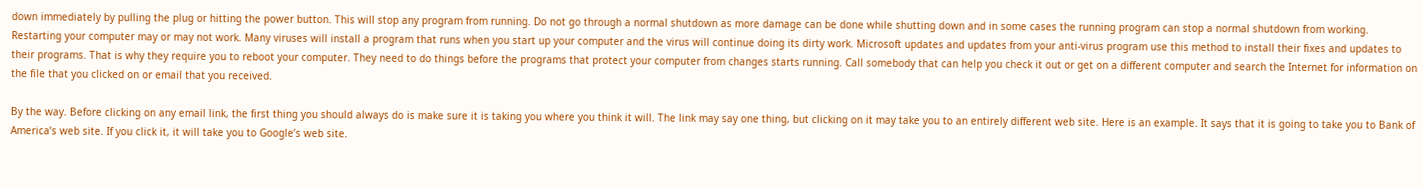down immediately by pulling the plug or hitting the power button. This will stop any program from running. Do not go through a normal shutdown as more damage can be done while shutting down and in some cases the running program can stop a normal shutdown from working. Restarting your computer may or may not work. Many viruses will install a program that runs when you start up your computer and the virus will continue doing its dirty work. Microsoft updates and updates from your anti-virus program use this method to install their fixes and updates to their programs. That is why they require you to reboot your computer. They need to do things before the programs that protect your computer from changes starts running. Call somebody that can help you check it out or get on a different computer and search the Internet for information on the file that you clicked on or email that you received.

By the way. Before clicking on any email link, the first thing you should always do is make sure it is taking you where you think it will. The link may say one thing, but clicking on it may take you to an entirely different web site. Here is an example. It says that it is going to take you to Bank of America’s web site. If you click it, it will take you to Google’s web site.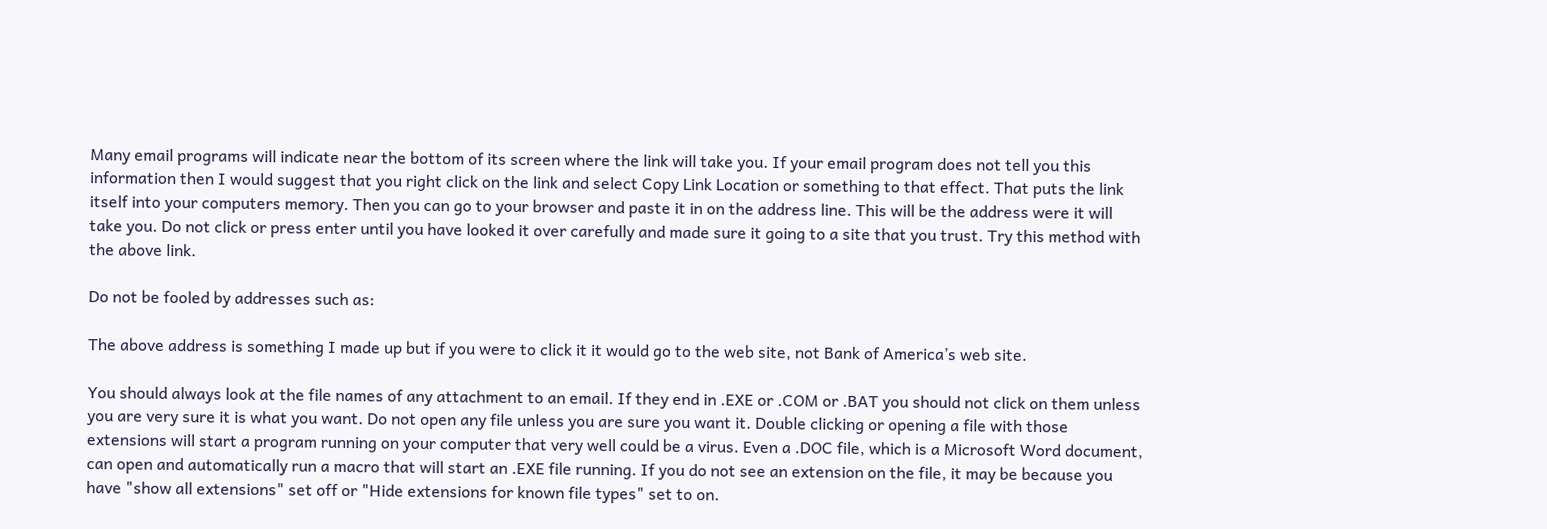Many email programs will indicate near the bottom of its screen where the link will take you. If your email program does not tell you this information then I would suggest that you right click on the link and select Copy Link Location or something to that effect. That puts the link itself into your computers memory. Then you can go to your browser and paste it in on the address line. This will be the address were it will take you. Do not click or press enter until you have looked it over carefully and made sure it going to a site that you trust. Try this method with the above link.

Do not be fooled by addresses such as:

The above address is something I made up but if you were to click it it would go to the web site, not Bank of America’s web site.

You should always look at the file names of any attachment to an email. If they end in .EXE or .COM or .BAT you should not click on them unless you are very sure it is what you want. Do not open any file unless you are sure you want it. Double clicking or opening a file with those extensions will start a program running on your computer that very well could be a virus. Even a .DOC file, which is a Microsoft Word document, can open and automatically run a macro that will start an .EXE file running. If you do not see an extension on the file, it may be because you have "show all extensions" set off or "Hide extensions for known file types" set to on.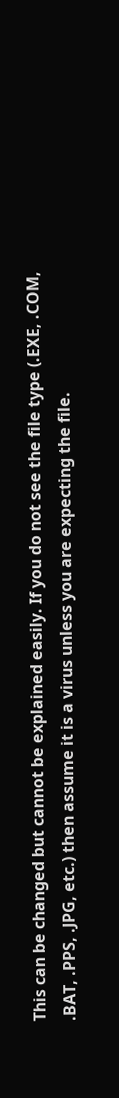This can be changed but cannot be explained easily. If you do not see the file type (.EXE, .COM, .BAT, .PPS, .JPG, etc.) then assume it is a virus unless you are expecting the file.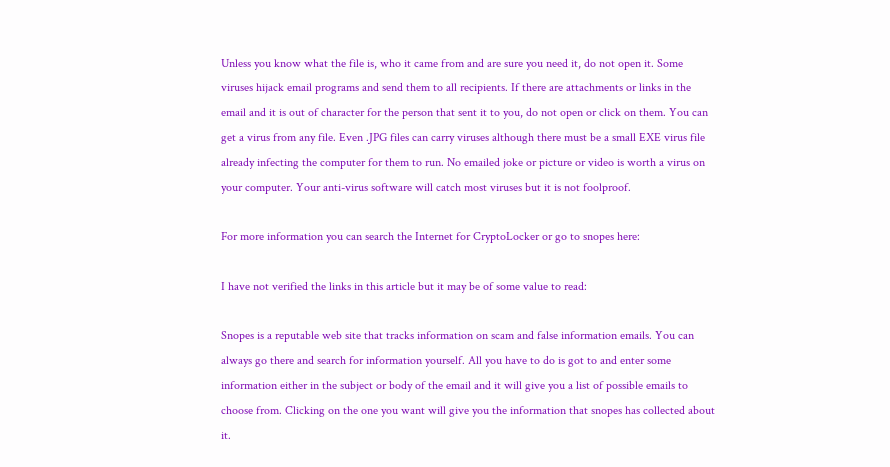Unless you know what the file is, who it came from and are sure you need it, do not open it. Some viruses hijack email programs and send them to all recipients. If there are attachments or links in the email and it is out of character for the person that sent it to you, do not open or click on them. You can get a virus from any file. Even .JPG files can carry viruses although there must be a small EXE virus file already infecting the computer for them to run. No emailed joke or picture or video is worth a virus on your computer. Your anti-virus software will catch most viruses but it is not foolproof.

For more information you can search the Internet for CryptoLocker or go to snopes here:

I have not verified the links in this article but it may be of some value to read:

Snopes is a reputable web site that tracks information on scam and false information emails. You can always go there and search for information yourself. All you have to do is got to and enter some information either in the subject or body of the email and it will give you a list of possible emails to choose from. Clicking on the one you want will give you the information that snopes has collected about it.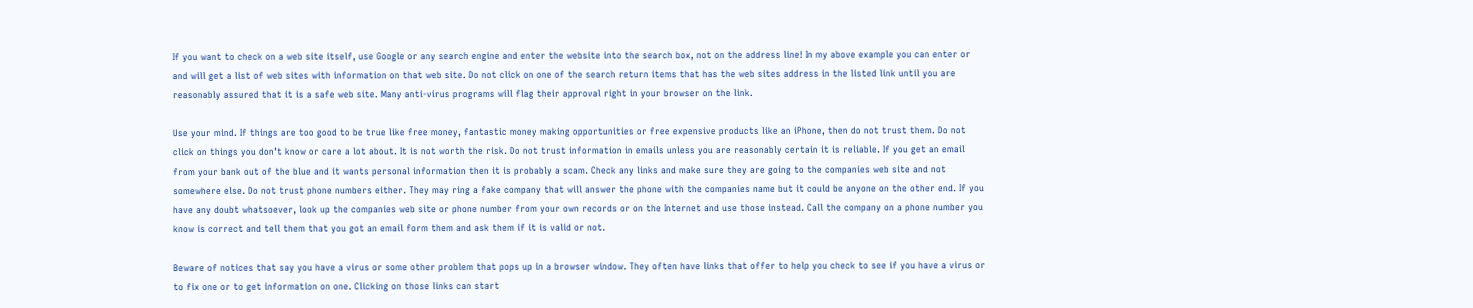If you want to check on a web site itself, use Google or any search engine and enter the website into the search box, not on the address line! In my above example you can enter or and will get a list of web sites with information on that web site. Do not click on one of the search return items that has the web sites address in the listed link until you are reasonably assured that it is a safe web site. Many anti-virus programs will flag their approval right in your browser on the link.

Use your mind. If things are too good to be true like free money, fantastic money making opportunities or free expensive products like an iPhone, then do not trust them. Do not click on things you don’t know or care a lot about. It is not worth the risk. Do not trust information in emails unless you are reasonably certain it is reliable. If you get an email from your bank out of the blue and it wants personal information then it is probably a scam. Check any links and make sure they are going to the companies web site and not somewhere else. Do not trust phone numbers either. They may ring a fake company that will answer the phone with the companies name but it could be anyone on the other end. If you have any doubt whatsoever, look up the companies web site or phone number from your own records or on the Internet and use those instead. Call the company on a phone number you know is correct and tell them that you got an email form them and ask them if it is valid or not.

Beware of notices that say you have a virus or some other problem that pops up in a browser window. They often have links that offer to help you check to see if you have a virus or to fix one or to get information on one. Clicking on those links can start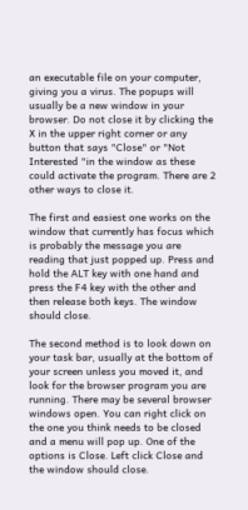an executable file on your computer, giving you a virus. The popups will usually be a new window in your browser. Do not close it by clicking the X in the upper right corner or any button that says "Close" or "Not Interested "in the window as these could activate the program. There are 2 other ways to close it.

The first and easiest one works on the window that currently has focus which is probably the message you are reading that just popped up. Press and hold the ALT key with one hand and press the F4 key with the other and then release both keys. The window should close.

The second method is to look down on your task bar, usually at the bottom of your screen unless you moved it, and look for the browser program you are running. There may be several browser windows open. You can right click on the one you think needs to be closed and a menu will pop up. One of the options is Close. Left click Close and the window should close.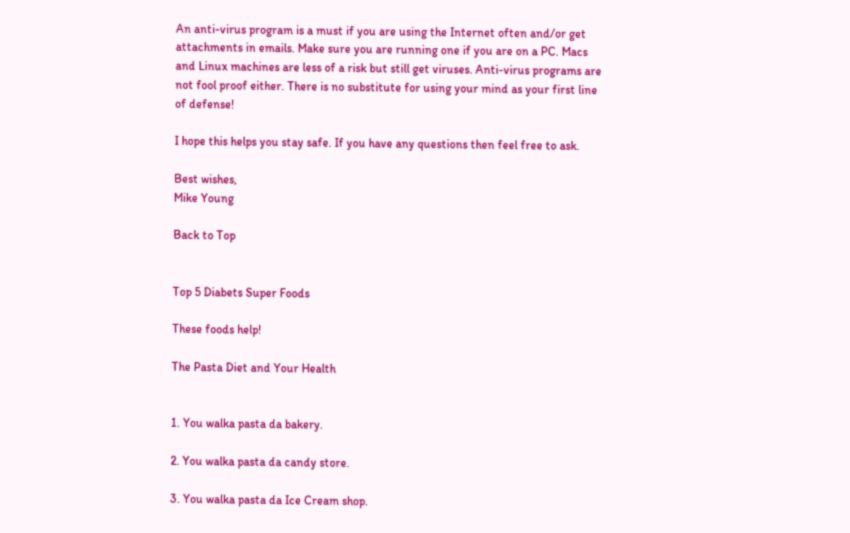An anti-virus program is a must if you are using the Internet often and/or get attachments in emails. Make sure you are running one if you are on a PC. Macs and Linux machines are less of a risk but still get viruses. Anti-virus programs are not fool proof either. There is no substitute for using your mind as your first line of defense!

I hope this helps you stay safe. If you have any questions then feel free to ask.

Best wishes,
Mike Young

Back to Top


Top 5 Diabets Super Foods

These foods help!

The Pasta Diet and Your Health


1. You walka pasta da bakery.

2. You walka pasta da candy store.

3. You walka pasta da Ice Cream shop.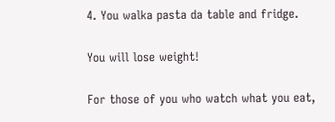4. You walka pasta da table and fridge.

You will lose weight!

For those of you who watch what you eat,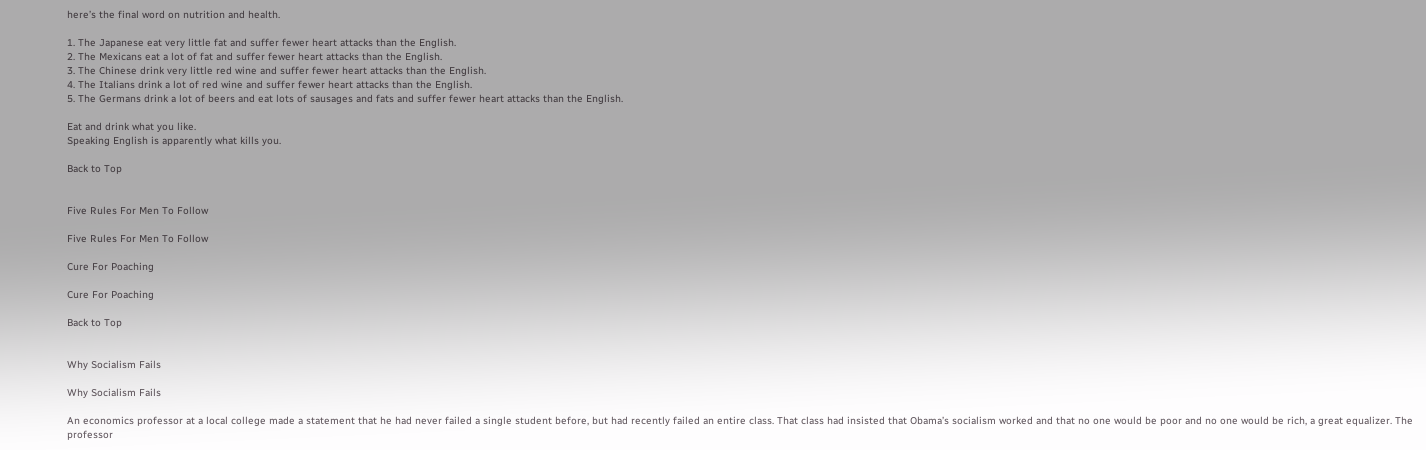here’s the final word on nutrition and health.

1. The Japanese eat very little fat and suffer fewer heart attacks than the English.
2. The Mexicans eat a lot of fat and suffer fewer heart attacks than the English.
3. The Chinese drink very little red wine and suffer fewer heart attacks than the English.
4. The Italians drink a lot of red wine and suffer fewer heart attacks than the English.
5. The Germans drink a lot of beers and eat lots of sausages and fats and suffer fewer heart attacks than the English.

Eat and drink what you like.
Speaking English is apparently what kills you.

Back to Top


Five Rules For Men To Follow

Five Rules For Men To Follow

Cure For Poaching

Cure For Poaching

Back to Top


Why Socialism Fails

Why Socialism Fails

An economics professor at a local college made a statement that he had never failed a single student before, but had recently failed an entire class. That class had insisted that Obama’s socialism worked and that no one would be poor and no one would be rich, a great equalizer. The professor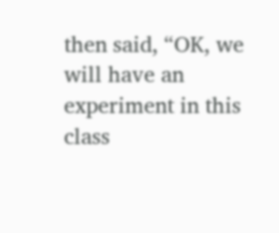then said, “OK, we will have an experiment in this class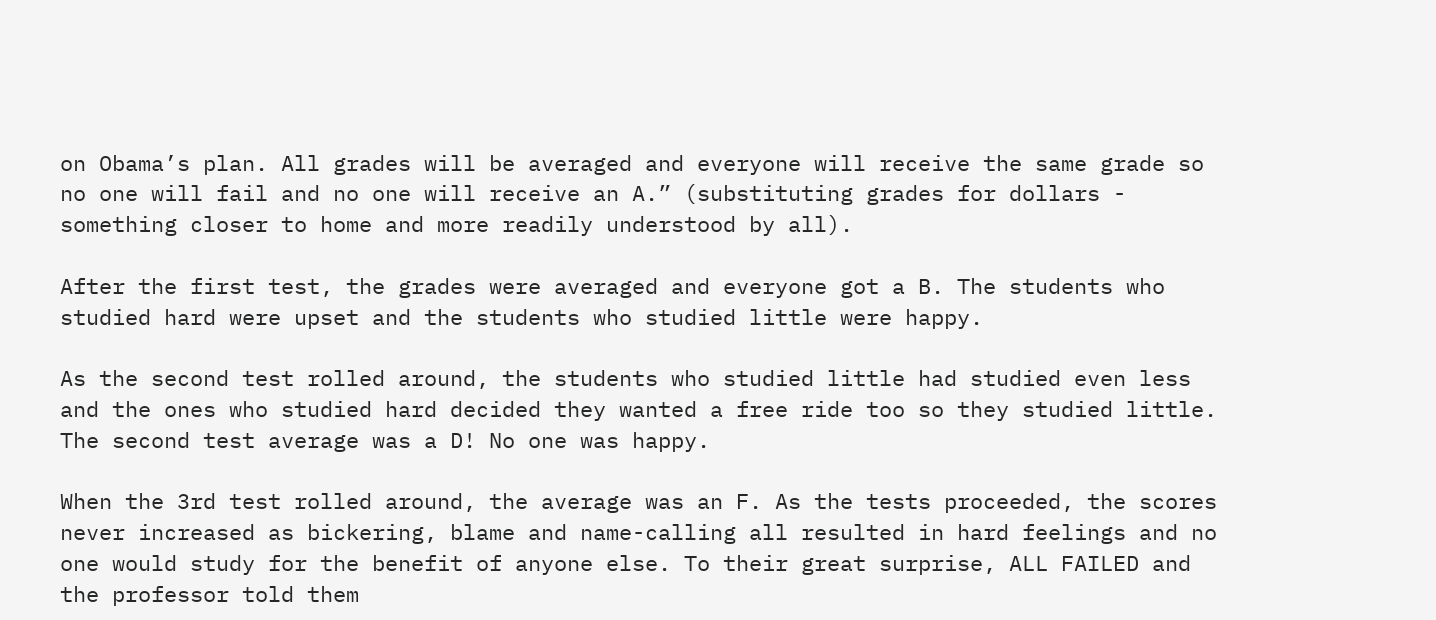on Obama’s plan. All grades will be averaged and everyone will receive the same grade so no one will fail and no one will receive an A.” (substituting grades for dollars - something closer to home and more readily understood by all).

After the first test, the grades were averaged and everyone got a B. The students who studied hard were upset and the students who studied little were happy.

As the second test rolled around, the students who studied little had studied even less and the ones who studied hard decided they wanted a free ride too so they studied little. The second test average was a D! No one was happy.

When the 3rd test rolled around, the average was an F. As the tests proceeded, the scores never increased as bickering, blame and name-calling all resulted in hard feelings and no one would study for the benefit of anyone else. To their great surprise, ALL FAILED and the professor told them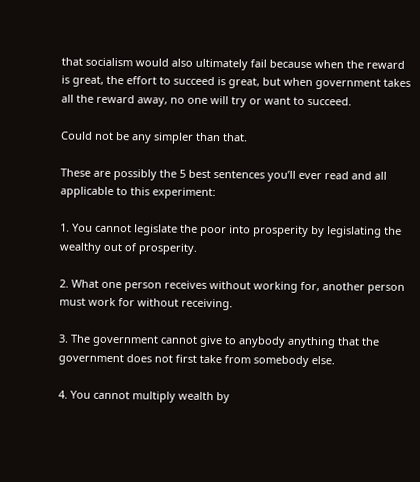that socialism would also ultimately fail because when the reward is great, the effort to succeed is great, but when government takes all the reward away, no one will try or want to succeed.

Could not be any simpler than that.

These are possibly the 5 best sentences you’ll ever read and all applicable to this experiment:

1. You cannot legislate the poor into prosperity by legislating the wealthy out of prosperity.

2. What one person receives without working for, another person must work for without receiving.

3. The government cannot give to anybody anything that the government does not first take from somebody else.

4. You cannot multiply wealth by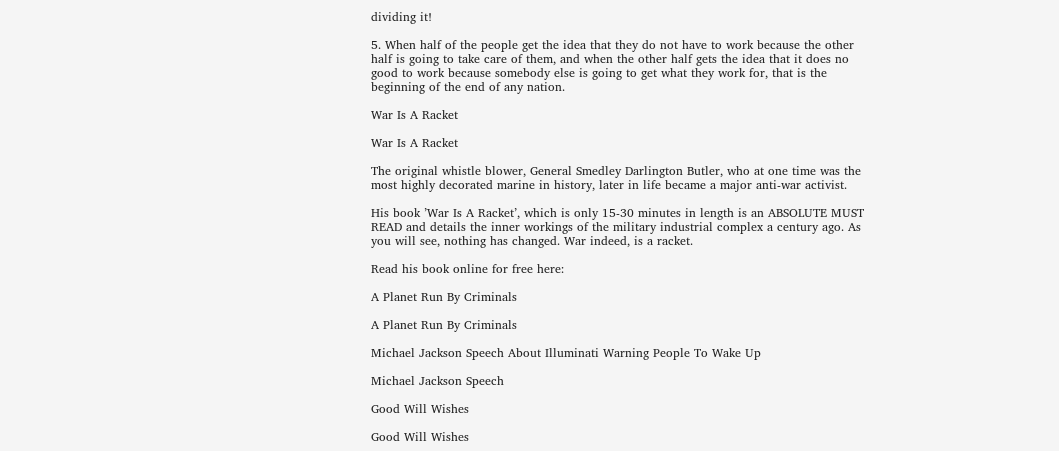dividing it!

5. When half of the people get the idea that they do not have to work because the other half is going to take care of them, and when the other half gets the idea that it does no good to work because somebody else is going to get what they work for, that is the beginning of the end of any nation.

War Is A Racket

War Is A Racket

The original whistle blower, General Smedley Darlington Butler, who at one time was the most highly decorated marine in history, later in life became a major anti-war activist.

His book ’War Is A Racket’, which is only 15-30 minutes in length is an ABSOLUTE MUST READ and details the inner workings of the military industrial complex a century ago. As you will see, nothing has changed. War indeed, is a racket.

Read his book online for free here:

A Planet Run By Criminals

A Planet Run By Criminals

Michael Jackson Speech About Illuminati Warning People To Wake Up

Michael Jackson Speech

Good Will Wishes

Good Will Wishes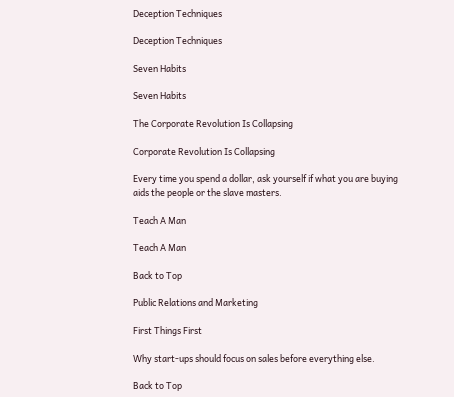Deception Techniques

Deception Techniques

Seven Habits

Seven Habits

The Corporate Revolution Is Collapsing

Corporate Revolution Is Collapsing

Every time you spend a dollar, ask yourself if what you are buying aids the people or the slave masters.

Teach A Man

Teach A Man

Back to Top

Public Relations and Marketing

First Things First

Why start-ups should focus on sales before everything else.

Back to Top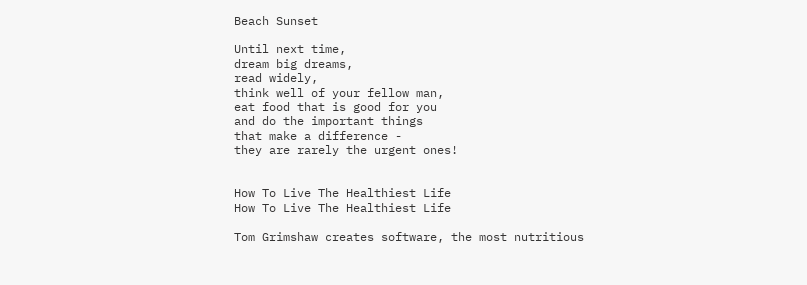Beach Sunset

Until next time,
dream big dreams,
read widely,
think well of your fellow man,
eat food that is good for you
and do the important things
that make a difference -
they are rarely the urgent ones!


How To Live The Healthiest Life
How To Live The Healthiest Life

Tom Grimshaw creates software, the most nutritious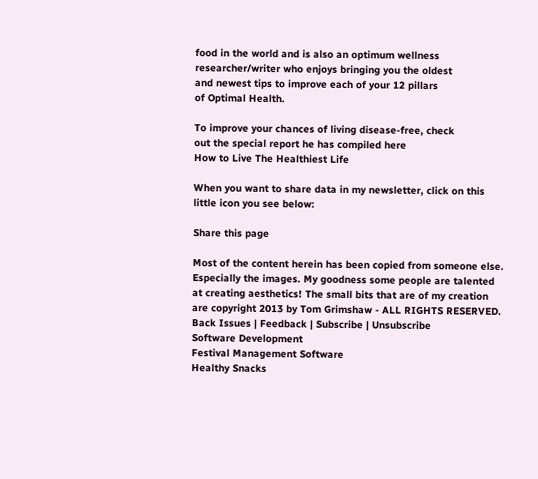food in the world and is also an optimum wellness
researcher/writer who enjoys bringing you the oldest
and newest tips to improve each of your 12 pillars
of Optimal Health.

To improve your chances of living disease-free, check
out the special report he has compiled here
How to Live The Healthiest Life

When you want to share data in my newsletter, click on this little icon you see below:

Share this page

Most of the content herein has been copied from someone else. Especially the images. My goodness some people are talented at creating aesthetics! The small bits that are of my creation are copyright 2013 by Tom Grimshaw - ALL RIGHTS RESERVED.
Back Issues | Feedback | Subscribe | Unsubscribe
Software Development
Festival Management Software
Healthy Snacks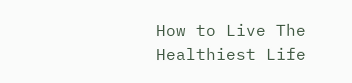How to Live The Healthiest Life